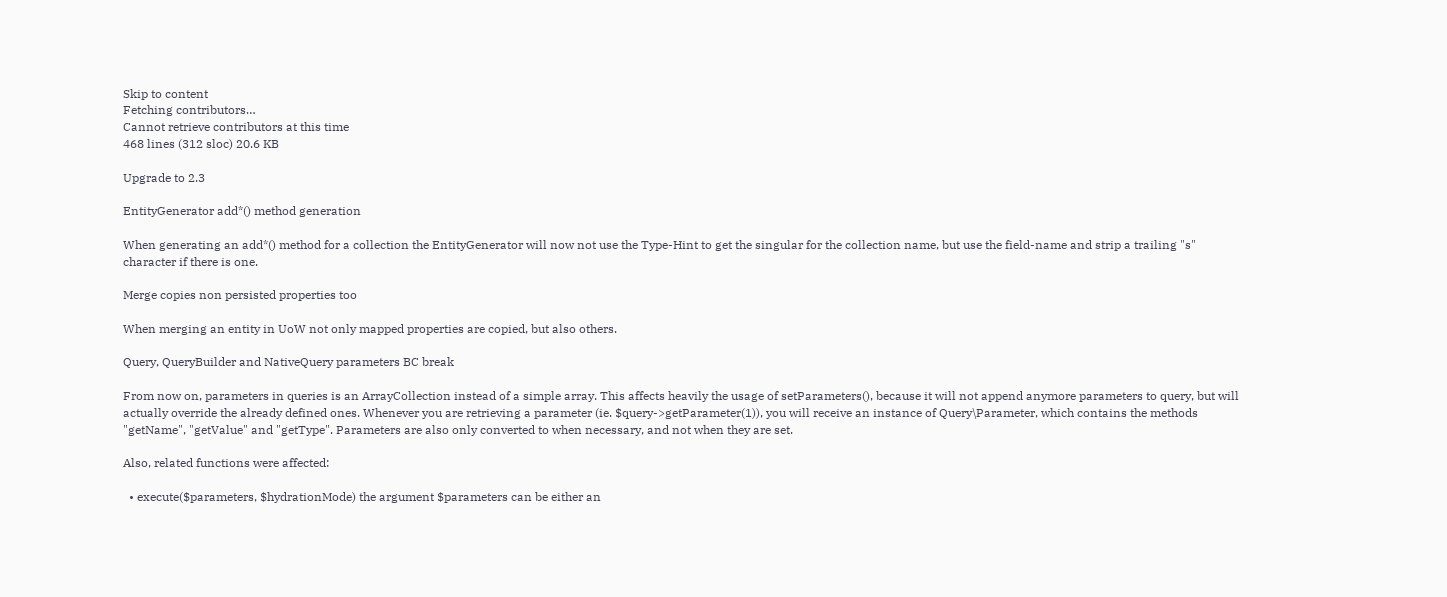Skip to content
Fetching contributors…
Cannot retrieve contributors at this time
468 lines (312 sloc) 20.6 KB

Upgrade to 2.3

EntityGenerator add*() method generation

When generating an add*() method for a collection the EntityGenerator will now not use the Type-Hint to get the singular for the collection name, but use the field-name and strip a trailing "s" character if there is one.

Merge copies non persisted properties too

When merging an entity in UoW not only mapped properties are copied, but also others.

Query, QueryBuilder and NativeQuery parameters BC break

From now on, parameters in queries is an ArrayCollection instead of a simple array. This affects heavily the usage of setParameters(), because it will not append anymore parameters to query, but will actually override the already defined ones. Whenever you are retrieving a parameter (ie. $query->getParameter(1)), you will receive an instance of Query\Parameter, which contains the methods "getName", "getValue" and "getType". Parameters are also only converted to when necessary, and not when they are set.

Also, related functions were affected:

  • execute($parameters, $hydrationMode) the argument $parameters can be either an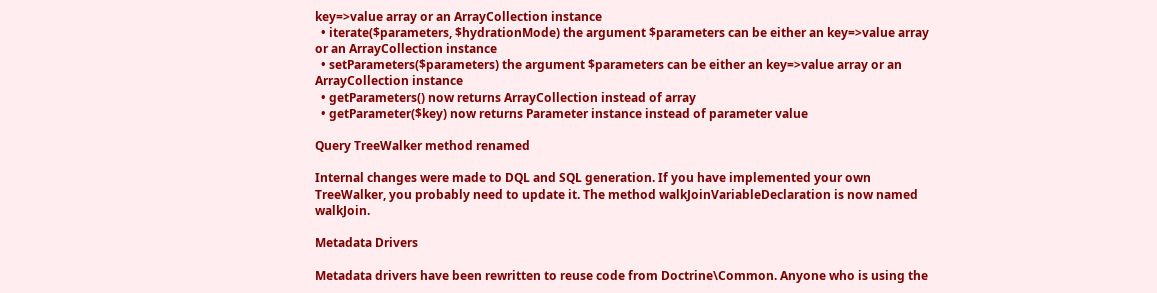key=>value array or an ArrayCollection instance
  • iterate($parameters, $hydrationMode) the argument $parameters can be either an key=>value array or an ArrayCollection instance
  • setParameters($parameters) the argument $parameters can be either an key=>value array or an ArrayCollection instance
  • getParameters() now returns ArrayCollection instead of array
  • getParameter($key) now returns Parameter instance instead of parameter value

Query TreeWalker method renamed

Internal changes were made to DQL and SQL generation. If you have implemented your own TreeWalker, you probably need to update it. The method walkJoinVariableDeclaration is now named walkJoin.

Metadata Drivers

Metadata drivers have been rewritten to reuse code from Doctrine\Common. Anyone who is using the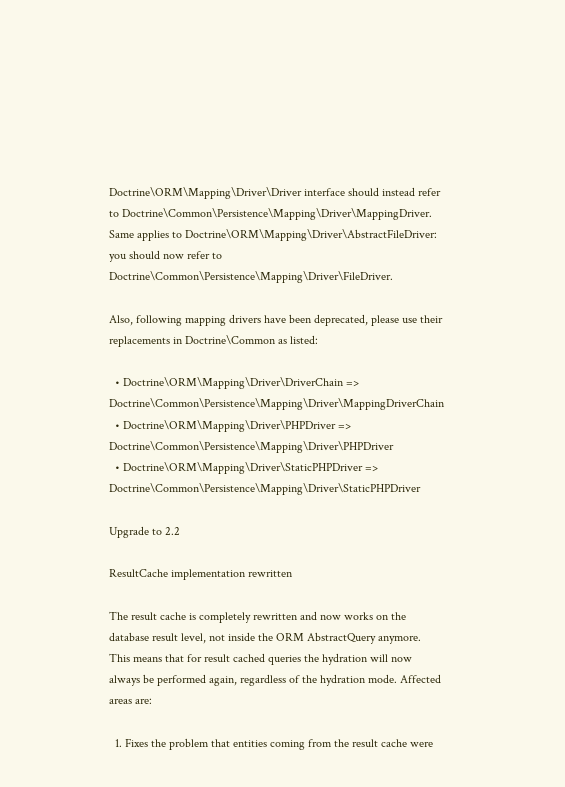Doctrine\ORM\Mapping\Driver\Driver interface should instead refer to Doctrine\Common\Persistence\Mapping\Driver\MappingDriver. Same applies to Doctrine\ORM\Mapping\Driver\AbstractFileDriver: you should now refer to Doctrine\Common\Persistence\Mapping\Driver\FileDriver.

Also, following mapping drivers have been deprecated, please use their replacements in Doctrine\Common as listed:

  • Doctrine\ORM\Mapping\Driver\DriverChain => Doctrine\Common\Persistence\Mapping\Driver\MappingDriverChain
  • Doctrine\ORM\Mapping\Driver\PHPDriver => Doctrine\Common\Persistence\Mapping\Driver\PHPDriver
  • Doctrine\ORM\Mapping\Driver\StaticPHPDriver => Doctrine\Common\Persistence\Mapping\Driver\StaticPHPDriver

Upgrade to 2.2

ResultCache implementation rewritten

The result cache is completely rewritten and now works on the database result level, not inside the ORM AbstractQuery anymore. This means that for result cached queries the hydration will now always be performed again, regardless of the hydration mode. Affected areas are:

  1. Fixes the problem that entities coming from the result cache were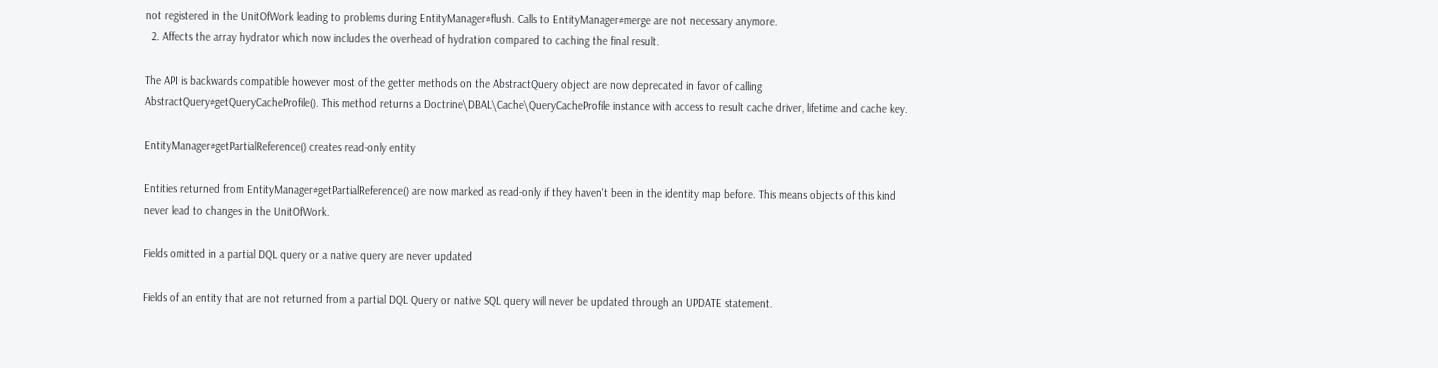not registered in the UnitOfWork leading to problems during EntityManager#flush. Calls to EntityManager#merge are not necessary anymore.
  2. Affects the array hydrator which now includes the overhead of hydration compared to caching the final result.

The API is backwards compatible however most of the getter methods on the AbstractQuery object are now deprecated in favor of calling AbstractQuery#getQueryCacheProfile(). This method returns a Doctrine\DBAL\Cache\QueryCacheProfile instance with access to result cache driver, lifetime and cache key.

EntityManager#getPartialReference() creates read-only entity

Entities returned from EntityManager#getPartialReference() are now marked as read-only if they haven't been in the identity map before. This means objects of this kind never lead to changes in the UnitOfWork.

Fields omitted in a partial DQL query or a native query are never updated

Fields of an entity that are not returned from a partial DQL Query or native SQL query will never be updated through an UPDATE statement.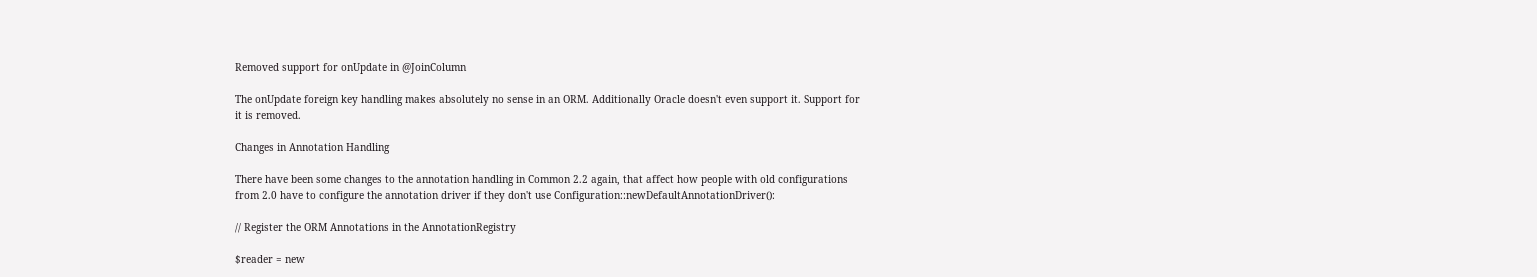Removed support for onUpdate in @JoinColumn

The onUpdate foreign key handling makes absolutely no sense in an ORM. Additionally Oracle doesn't even support it. Support for it is removed.

Changes in Annotation Handling

There have been some changes to the annotation handling in Common 2.2 again, that affect how people with old configurations from 2.0 have to configure the annotation driver if they don't use Configuration::newDefaultAnnotationDriver():

// Register the ORM Annotations in the AnnotationRegistry

$reader = new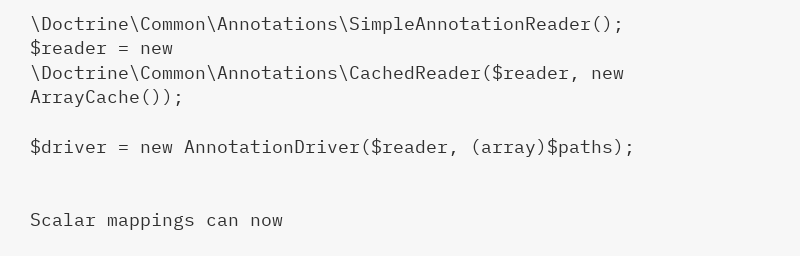\Doctrine\Common\Annotations\SimpleAnnotationReader();
$reader = new \Doctrine\Common\Annotations\CachedReader($reader, new ArrayCache());

$driver = new AnnotationDriver($reader, (array)$paths);


Scalar mappings can now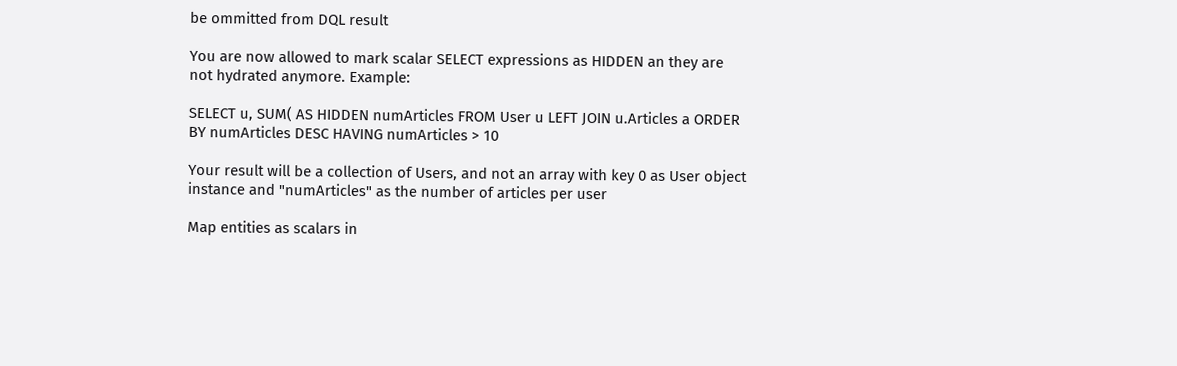be ommitted from DQL result

You are now allowed to mark scalar SELECT expressions as HIDDEN an they are not hydrated anymore. Example:

SELECT u, SUM( AS HIDDEN numArticles FROM User u LEFT JOIN u.Articles a ORDER BY numArticles DESC HAVING numArticles > 10

Your result will be a collection of Users, and not an array with key 0 as User object instance and "numArticles" as the number of articles per user

Map entities as scalars in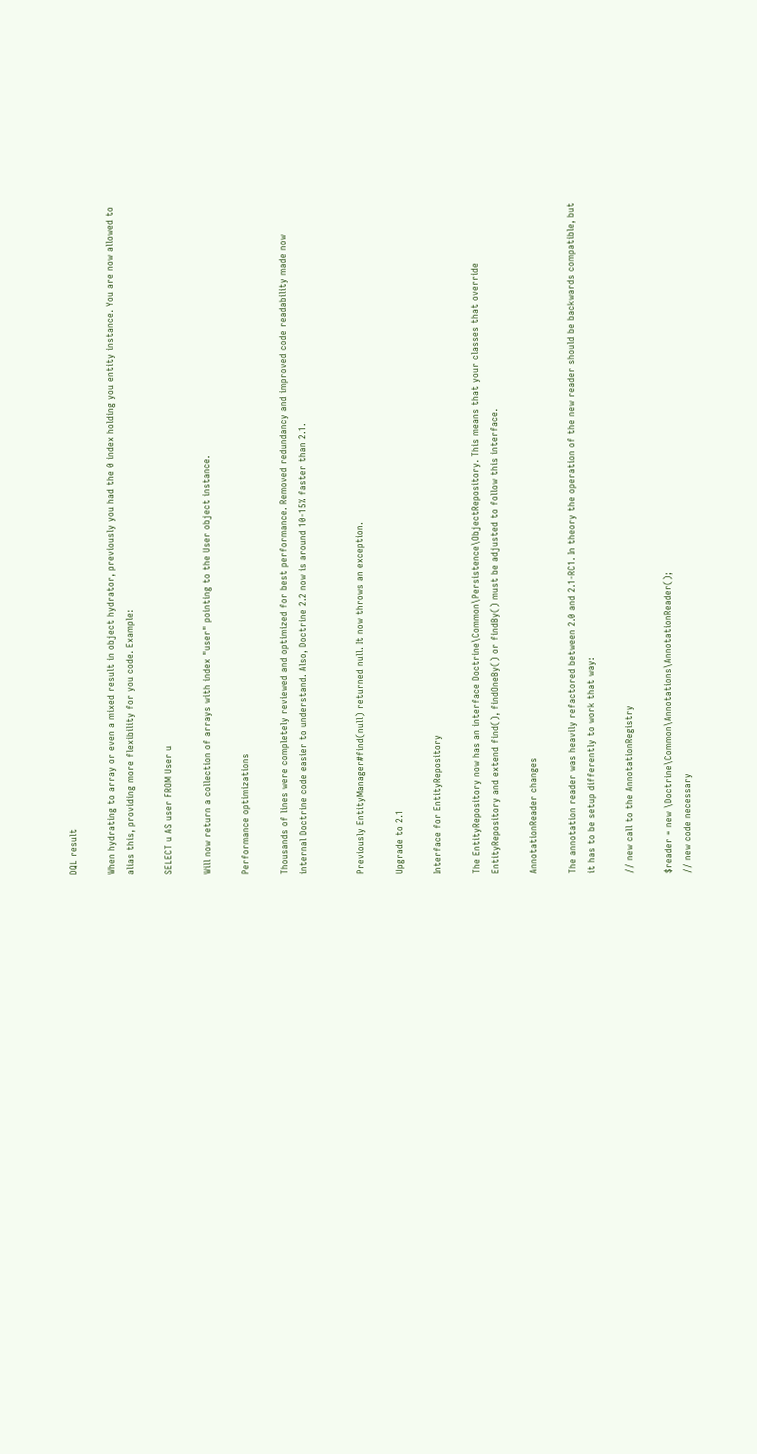DQL result

When hydrating to array or even a mixed result in object hydrator, previously you had the 0 index holding you entity instance. You are now allowed to alias this, providing more flexibility for you code. Example:

SELECT u AS user FROM User u

Will now return a collection of arrays with index "user" pointing to the User object instance.

Performance optimizations

Thousands of lines were completely reviewed and optimized for best performance. Removed redundancy and improved code readability made now internal Doctrine code easier to understand. Also, Doctrine 2.2 now is around 10-15% faster than 2.1.


Previously EntityManager#find(null) returned null. It now throws an exception.

Upgrade to 2.1

Interface for EntityRepository

The EntityRepository now has an interface Doctrine\Common\Persistence\ObjectRepository. This means that your classes that override EntityRepository and extend find(), findOneBy() or findBy() must be adjusted to follow this interface.

AnnotationReader changes

The annotation reader was heavily refactored between 2.0 and 2.1-RC1. In theory the operation of the new reader should be backwards compatible, but it has to be setup differently to work that way:

// new call to the AnnotationRegistry

$reader = new \Doctrine\Common\Annotations\AnnotationReader();
// new code necessary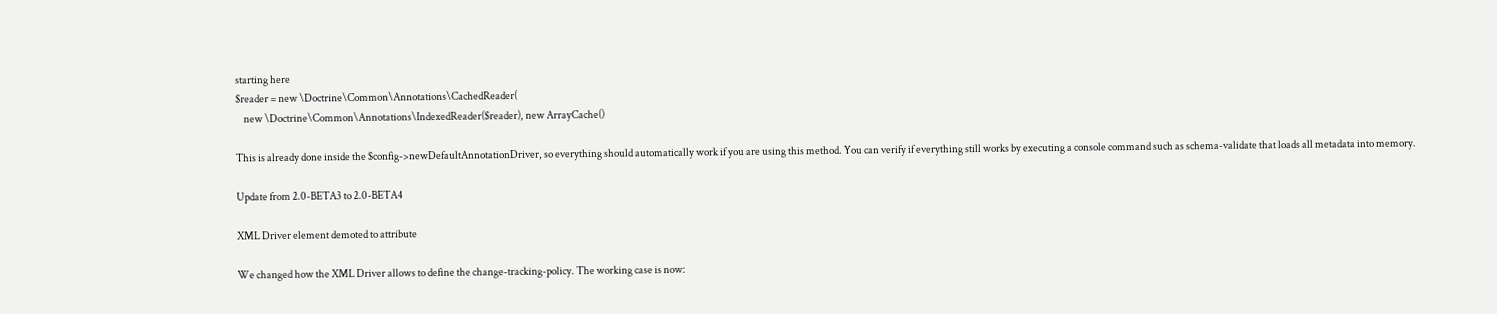starting here
$reader = new \Doctrine\Common\Annotations\CachedReader(
    new \Doctrine\Common\Annotations\IndexedReader($reader), new ArrayCache()

This is already done inside the $config->newDefaultAnnotationDriver, so everything should automatically work if you are using this method. You can verify if everything still works by executing a console command such as schema-validate that loads all metadata into memory.

Update from 2.0-BETA3 to 2.0-BETA4

XML Driver element demoted to attribute

We changed how the XML Driver allows to define the change-tracking-policy. The working case is now: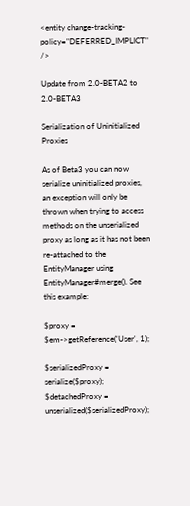<entity change-tracking-policy="DEFERRED_IMPLICT" />

Update from 2.0-BETA2 to 2.0-BETA3

Serialization of Uninitialized Proxies

As of Beta3 you can now serialize uninitialized proxies, an exception will only be thrown when trying to access methods on the unserialized proxy as long as it has not been re-attached to the EntityManager using EntityManager#merge(). See this example:

$proxy = $em->getReference('User', 1);

$serializedProxy = serialize($proxy);
$detachedProxy = unserialized($serializedProxy);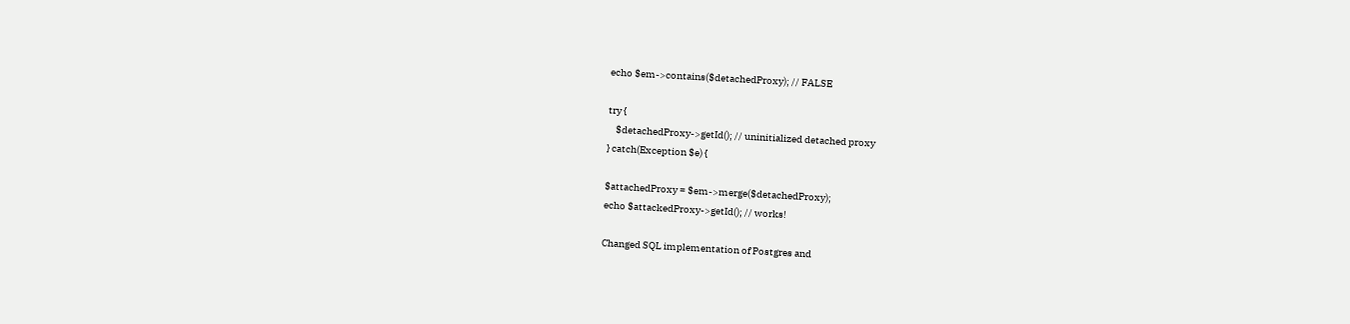echo $em->contains($detachedProxy); // FALSE

try {
    $detachedProxy->getId(); // uninitialized detached proxy
} catch(Exception $e) {

$attachedProxy = $em->merge($detachedProxy);
echo $attackedProxy->getId(); // works!

Changed SQL implementation of Postgres and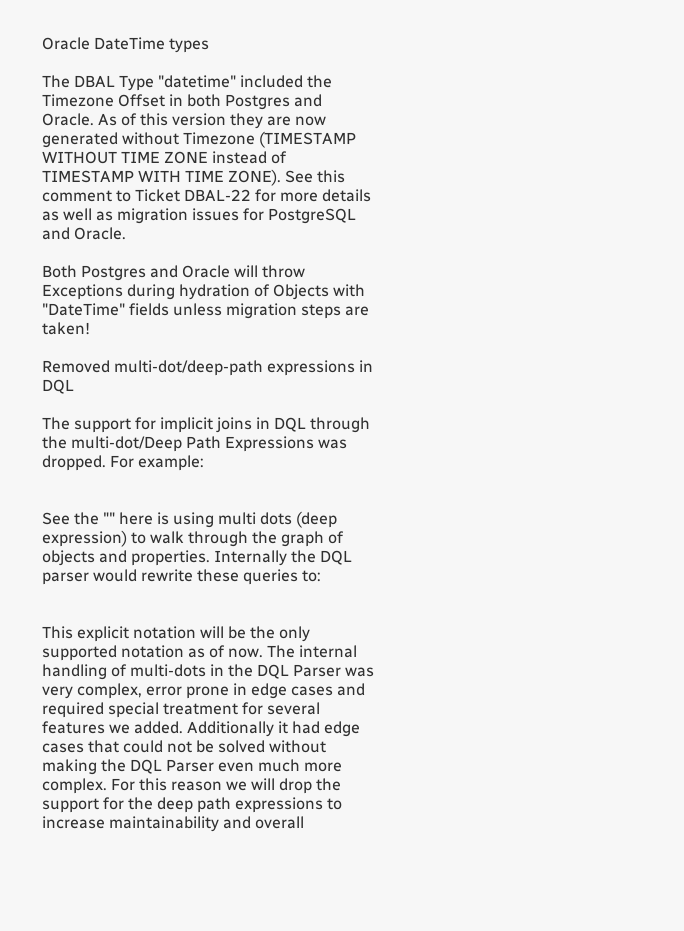Oracle DateTime types

The DBAL Type "datetime" included the Timezone Offset in both Postgres and Oracle. As of this version they are now generated without Timezone (TIMESTAMP WITHOUT TIME ZONE instead of TIMESTAMP WITH TIME ZONE). See this comment to Ticket DBAL-22 for more details as well as migration issues for PostgreSQL and Oracle.

Both Postgres and Oracle will throw Exceptions during hydration of Objects with "DateTime" fields unless migration steps are taken!

Removed multi-dot/deep-path expressions in DQL

The support for implicit joins in DQL through the multi-dot/Deep Path Expressions was dropped. For example:


See the "" here is using multi dots (deep expression) to walk through the graph of objects and properties. Internally the DQL parser would rewrite these queries to:


This explicit notation will be the only supported notation as of now. The internal handling of multi-dots in the DQL Parser was very complex, error prone in edge cases and required special treatment for several features we added. Additionally it had edge cases that could not be solved without making the DQL Parser even much more complex. For this reason we will drop the support for the deep path expressions to increase maintainability and overall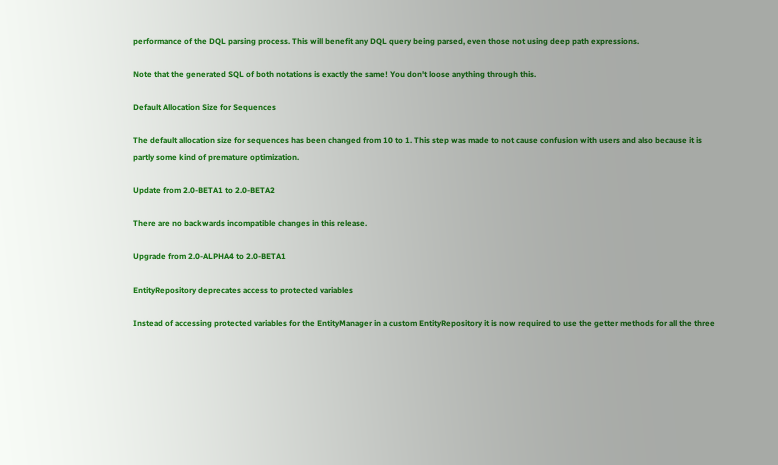performance of the DQL parsing process. This will benefit any DQL query being parsed, even those not using deep path expressions.

Note that the generated SQL of both notations is exactly the same! You don't loose anything through this.

Default Allocation Size for Sequences

The default allocation size for sequences has been changed from 10 to 1. This step was made to not cause confusion with users and also because it is partly some kind of premature optimization.

Update from 2.0-BETA1 to 2.0-BETA2

There are no backwards incompatible changes in this release.

Upgrade from 2.0-ALPHA4 to 2.0-BETA1

EntityRepository deprecates access to protected variables

Instead of accessing protected variables for the EntityManager in a custom EntityRepository it is now required to use the getter methods for all the three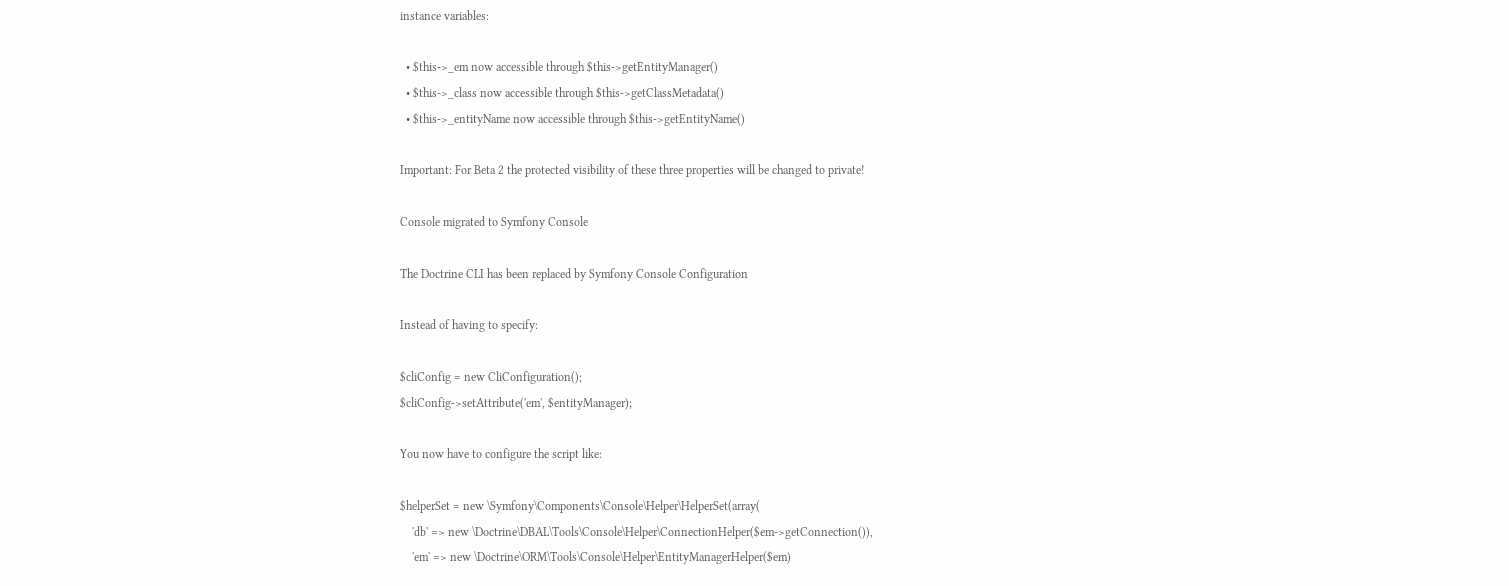instance variables:

  • $this->_em now accessible through $this->getEntityManager()
  • $this->_class now accessible through $this->getClassMetadata()
  • $this->_entityName now accessible through $this->getEntityName()

Important: For Beta 2 the protected visibility of these three properties will be changed to private!

Console migrated to Symfony Console

The Doctrine CLI has been replaced by Symfony Console Configuration

Instead of having to specify:

$cliConfig = new CliConfiguration();
$cliConfig->setAttribute('em', $entityManager);

You now have to configure the script like:

$helperSet = new \Symfony\Components\Console\Helper\HelperSet(array(
    'db' => new \Doctrine\DBAL\Tools\Console\Helper\ConnectionHelper($em->getConnection()),
    'em' => new \Doctrine\ORM\Tools\Console\Helper\EntityManagerHelper($em)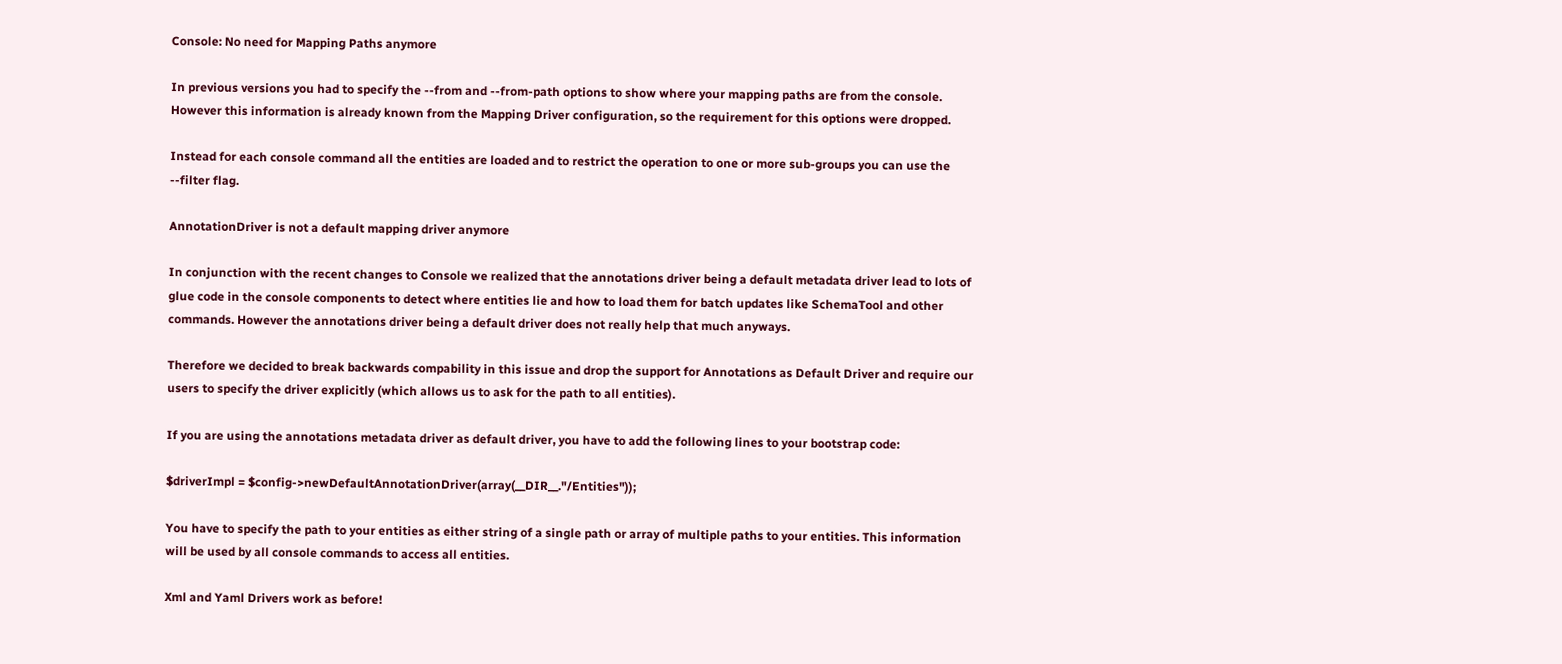Console: No need for Mapping Paths anymore

In previous versions you had to specify the --from and --from-path options to show where your mapping paths are from the console. However this information is already known from the Mapping Driver configuration, so the requirement for this options were dropped.

Instead for each console command all the entities are loaded and to restrict the operation to one or more sub-groups you can use the --filter flag.

AnnotationDriver is not a default mapping driver anymore

In conjunction with the recent changes to Console we realized that the annotations driver being a default metadata driver lead to lots of glue code in the console components to detect where entities lie and how to load them for batch updates like SchemaTool and other commands. However the annotations driver being a default driver does not really help that much anyways.

Therefore we decided to break backwards compability in this issue and drop the support for Annotations as Default Driver and require our users to specify the driver explicitly (which allows us to ask for the path to all entities).

If you are using the annotations metadata driver as default driver, you have to add the following lines to your bootstrap code:

$driverImpl = $config->newDefaultAnnotationDriver(array(__DIR__."/Entities"));

You have to specify the path to your entities as either string of a single path or array of multiple paths to your entities. This information will be used by all console commands to access all entities.

Xml and Yaml Drivers work as before!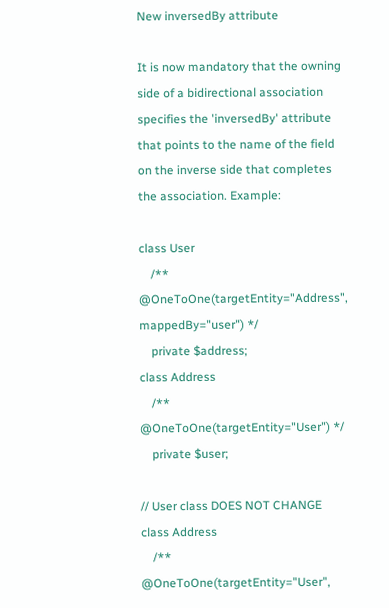New inversedBy attribute

It is now mandatory that the owning side of a bidirectional association specifies the 'inversedBy' attribute that points to the name of the field on the inverse side that completes the association. Example:

class User
    /** @OneToOne(targetEntity="Address", mappedBy="user") */
    private $address;
class Address
    /** @OneToOne(targetEntity="User") */
    private $user;

// User class DOES NOT CHANGE
class Address
    /** @OneToOne(targetEntity="User",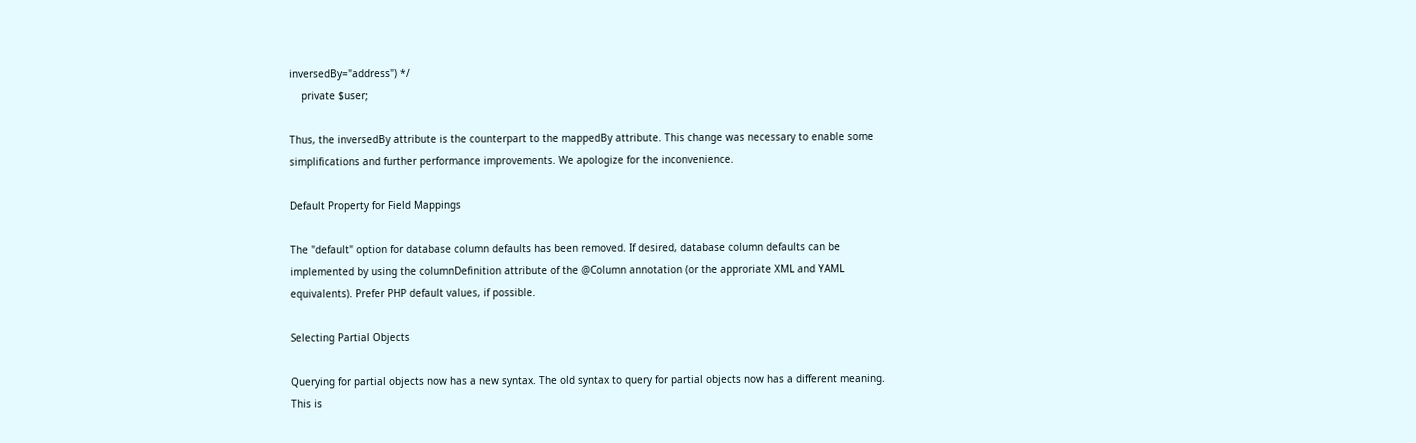inversedBy="address") */
    private $user;

Thus, the inversedBy attribute is the counterpart to the mappedBy attribute. This change was necessary to enable some simplifications and further performance improvements. We apologize for the inconvenience.

Default Property for Field Mappings

The "default" option for database column defaults has been removed. If desired, database column defaults can be implemented by using the columnDefinition attribute of the @Column annotation (or the approriate XML and YAML equivalents). Prefer PHP default values, if possible.

Selecting Partial Objects

Querying for partial objects now has a new syntax. The old syntax to query for partial objects now has a different meaning. This is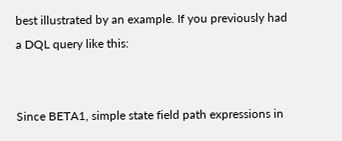best illustrated by an example. If you previously had a DQL query like this:


Since BETA1, simple state field path expressions in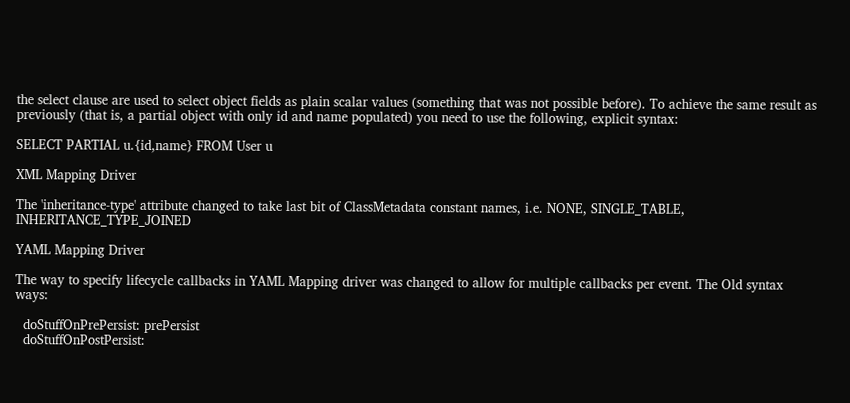the select clause are used to select object fields as plain scalar values (something that was not possible before). To achieve the same result as previously (that is, a partial object with only id and name populated) you need to use the following, explicit syntax:

SELECT PARTIAL u.{id,name} FROM User u

XML Mapping Driver

The 'inheritance-type' attribute changed to take last bit of ClassMetadata constant names, i.e. NONE, SINGLE_TABLE, INHERITANCE_TYPE_JOINED

YAML Mapping Driver

The way to specify lifecycle callbacks in YAML Mapping driver was changed to allow for multiple callbacks per event. The Old syntax ways:

  doStuffOnPrePersist: prePersist
  doStuffOnPostPersist: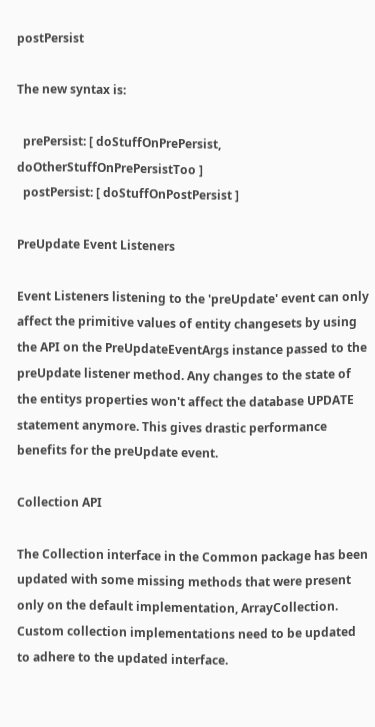postPersist

The new syntax is:

  prePersist: [ doStuffOnPrePersist, doOtherStuffOnPrePersistToo ]
  postPersist: [ doStuffOnPostPersist ]

PreUpdate Event Listeners

Event Listeners listening to the 'preUpdate' event can only affect the primitive values of entity changesets by using the API on the PreUpdateEventArgs instance passed to the preUpdate listener method. Any changes to the state of the entitys properties won't affect the database UPDATE statement anymore. This gives drastic performance benefits for the preUpdate event.

Collection API

The Collection interface in the Common package has been updated with some missing methods that were present only on the default implementation, ArrayCollection. Custom collection implementations need to be updated to adhere to the updated interface.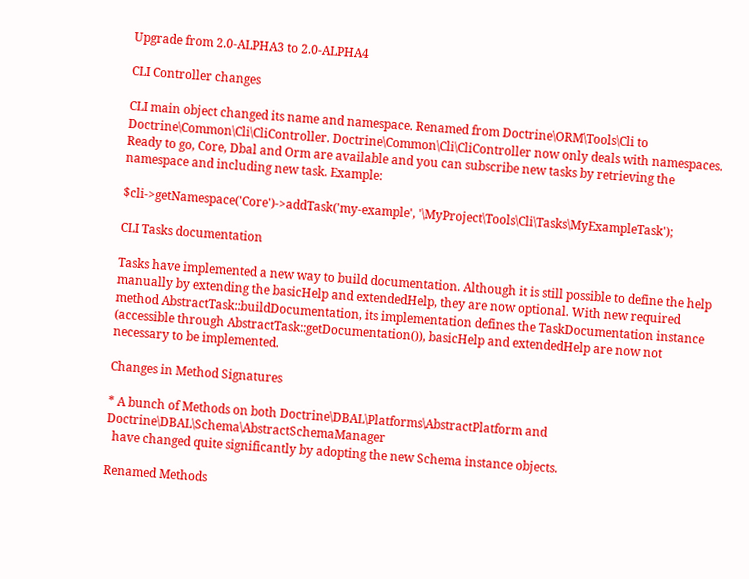Upgrade from 2.0-ALPHA3 to 2.0-ALPHA4

CLI Controller changes

CLI main object changed its name and namespace. Renamed from Doctrine\ORM\Tools\Cli to Doctrine\Common\Cli\CliController. Doctrine\Common\Cli\CliController now only deals with namespaces. Ready to go, Core, Dbal and Orm are available and you can subscribe new tasks by retrieving the namespace and including new task. Example:

$cli->getNamespace('Core')->addTask('my-example', '\MyProject\Tools\Cli\Tasks\MyExampleTask');

CLI Tasks documentation

Tasks have implemented a new way to build documentation. Although it is still possible to define the help manually by extending the basicHelp and extendedHelp, they are now optional. With new required method AbstractTask::buildDocumentation, its implementation defines the TaskDocumentation instance (accessible through AbstractTask::getDocumentation()), basicHelp and extendedHelp are now not necessary to be implemented.

Changes in Method Signatures

* A bunch of Methods on both Doctrine\DBAL\Platforms\AbstractPlatform and Doctrine\DBAL\Schema\AbstractSchemaManager
  have changed quite significantly by adopting the new Schema instance objects.

Renamed Methods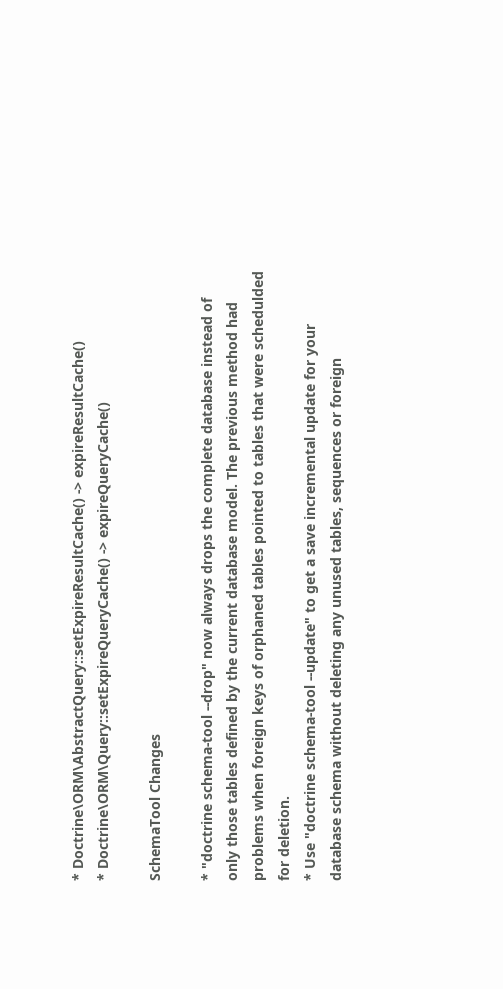* Doctrine\ORM\AbstractQuery::setExpireResultCache() -> expireResultCache()
* Doctrine\ORM\Query::setExpireQueryCache() -> expireQueryCache()

SchemaTool Changes

* "doctrine schema-tool --drop" now always drops the complete database instead of
only those tables defined by the current database model. The previous method had
problems when foreign keys of orphaned tables pointed to tables that were schedulded
for deletion.
* Use "doctrine schema-tool --update" to get a save incremental update for your
database schema without deleting any unused tables, sequences or foreign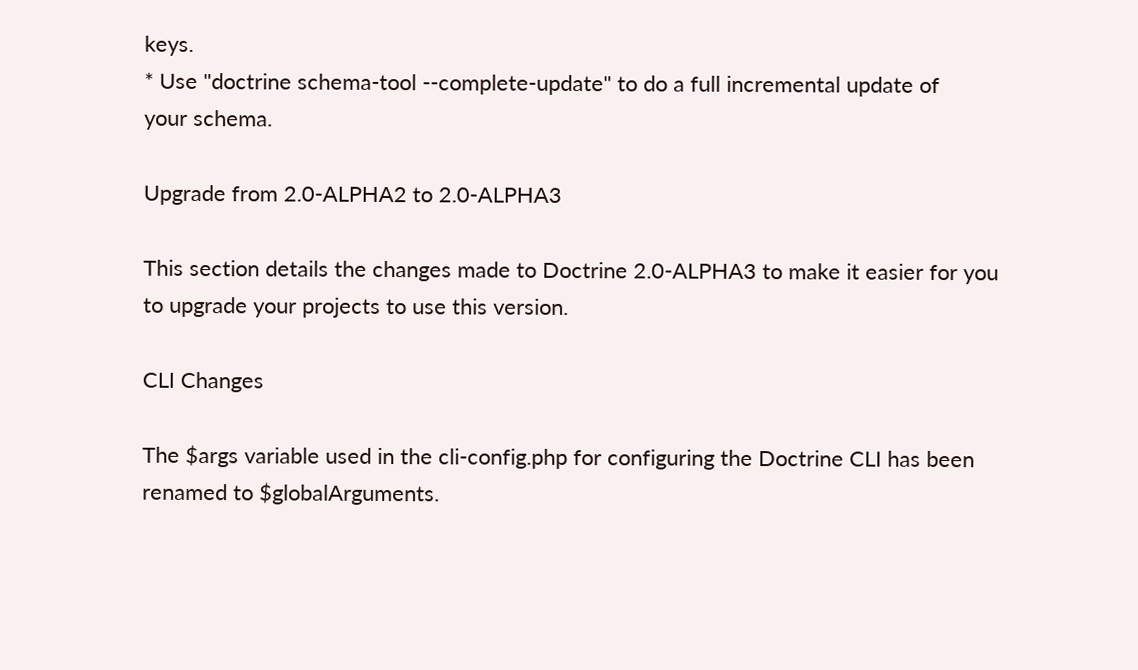keys.
* Use "doctrine schema-tool --complete-update" to do a full incremental update of
your schema.

Upgrade from 2.0-ALPHA2 to 2.0-ALPHA3

This section details the changes made to Doctrine 2.0-ALPHA3 to make it easier for you to upgrade your projects to use this version.

CLI Changes

The $args variable used in the cli-config.php for configuring the Doctrine CLI has been renamed to $globalArguments.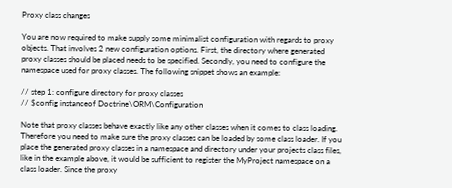Proxy class changes

You are now required to make supply some minimalist configuration with regards to proxy objects. That involves 2 new configuration options. First, the directory where generated proxy classes should be placed needs to be specified. Secondly, you need to configure the namespace used for proxy classes. The following snippet shows an example:

// step 1: configure directory for proxy classes
// $config instanceof Doctrine\ORM\Configuration

Note that proxy classes behave exactly like any other classes when it comes to class loading. Therefore you need to make sure the proxy classes can be loaded by some class loader. If you place the generated proxy classes in a namespace and directory under your projects class files, like in the example above, it would be sufficient to register the MyProject namespace on a class loader. Since the proxy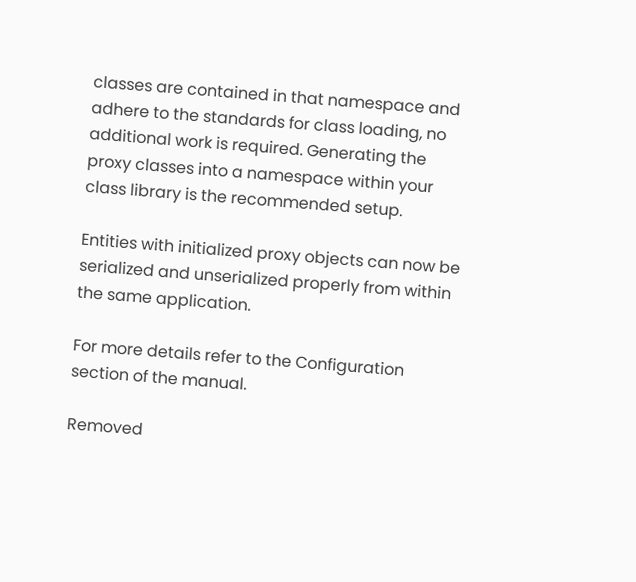classes are contained in that namespace and adhere to the standards for class loading, no additional work is required. Generating the proxy classes into a namespace within your class library is the recommended setup.

Entities with initialized proxy objects can now be serialized and unserialized properly from within the same application.

For more details refer to the Configuration section of the manual.

Removed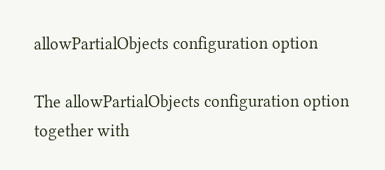allowPartialObjects configuration option

The allowPartialObjects configuration option together with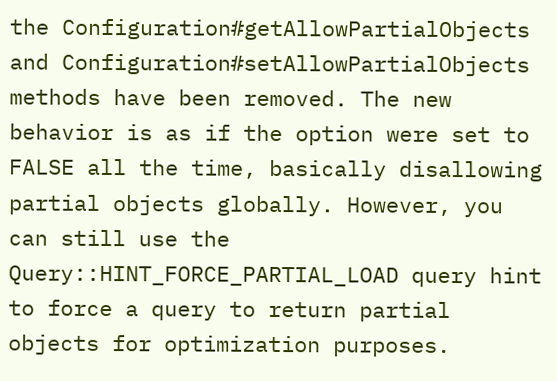the Configuration#getAllowPartialObjects and Configuration#setAllowPartialObjects methods have been removed. The new behavior is as if the option were set to FALSE all the time, basically disallowing partial objects globally. However, you can still use the Query::HINT_FORCE_PARTIAL_LOAD query hint to force a query to return partial objects for optimization purposes.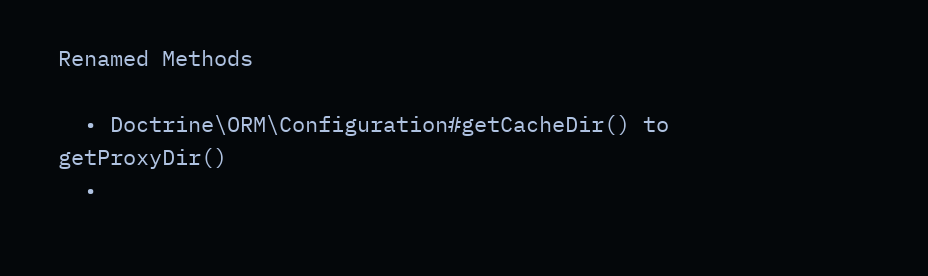Renamed Methods

  • Doctrine\ORM\Configuration#getCacheDir() to getProxyDir()
  •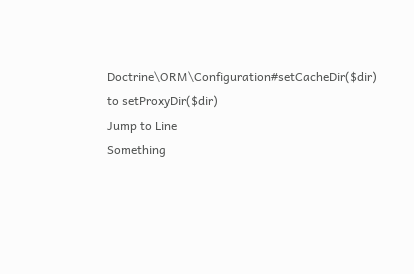Doctrine\ORM\Configuration#setCacheDir($dir) to setProxyDir($dir)
Jump to Line
Something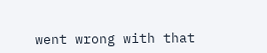went wrong with that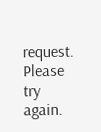request. Please try again.